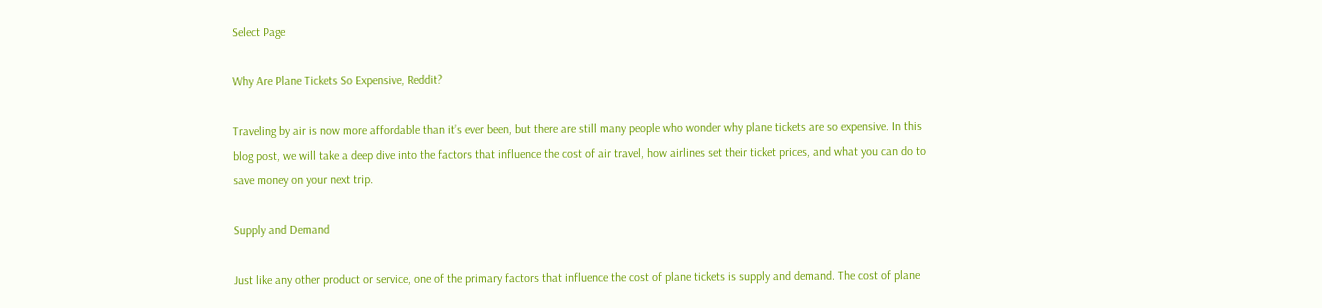Select Page

Why Are Plane Tickets So Expensive, Reddit?

Traveling by air is now more affordable than it’s ever been, but there are still many people who wonder why plane tickets are so expensive. In this blog post, we will take a deep dive into the factors that influence the cost of air travel, how airlines set their ticket prices, and what you can do to save money on your next trip.

Supply and Demand

Just like any other product or service, one of the primary factors that influence the cost of plane tickets is supply and demand. The cost of plane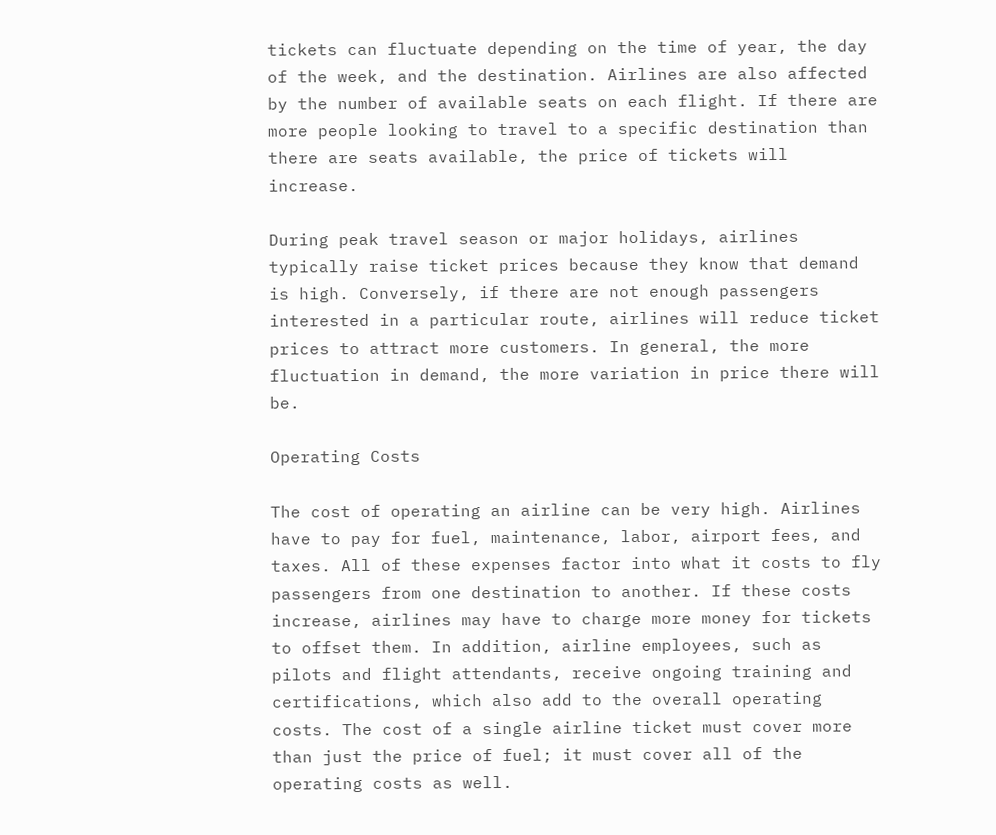tickets can fluctuate depending on the time of year, the day of the week, and the destination. Airlines are also affected by the number of available seats on each flight. If there are more people looking to travel to a specific destination than there are seats available, the price of tickets will increase.

During peak travel season or major holidays, airlines typically raise ticket prices because they know that demand is high. Conversely, if there are not enough passengers interested in a particular route, airlines will reduce ticket prices to attract more customers. In general, the more fluctuation in demand, the more variation in price there will be.

Operating Costs

The cost of operating an airline can be very high. Airlines have to pay for fuel, maintenance, labor, airport fees, and taxes. All of these expenses factor into what it costs to fly passengers from one destination to another. If these costs increase, airlines may have to charge more money for tickets to offset them. In addition, airline employees, such as pilots and flight attendants, receive ongoing training and certifications, which also add to the overall operating costs. The cost of a single airline ticket must cover more than just the price of fuel; it must cover all of the operating costs as well.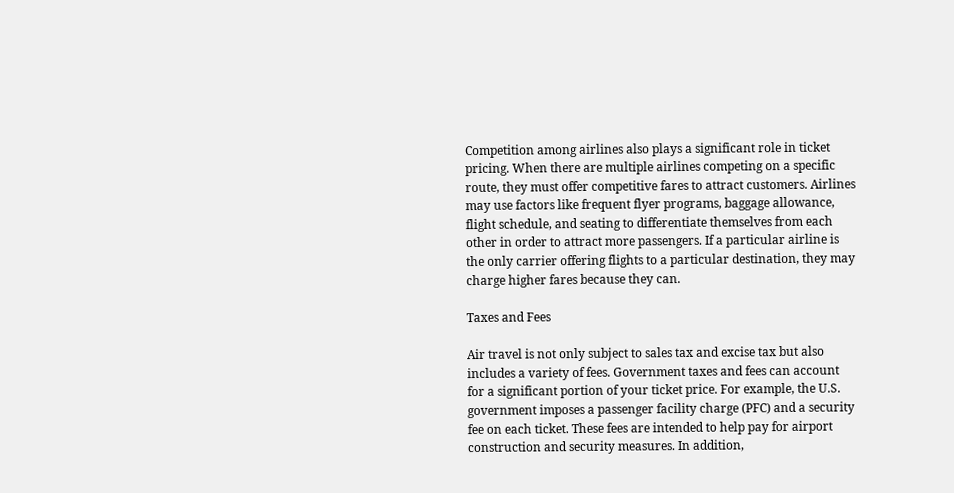Competition among airlines also plays a significant role in ticket pricing. When there are multiple airlines competing on a specific route, they must offer competitive fares to attract customers. Airlines may use factors like frequent flyer programs, baggage allowance, flight schedule, and seating to differentiate themselves from each other in order to attract more passengers. If a particular airline is the only carrier offering flights to a particular destination, they may charge higher fares because they can.

Taxes and Fees

Air travel is not only subject to sales tax and excise tax but also includes a variety of fees. Government taxes and fees can account for a significant portion of your ticket price. For example, the U.S. government imposes a passenger facility charge (PFC) and a security fee on each ticket. These fees are intended to help pay for airport construction and security measures. In addition,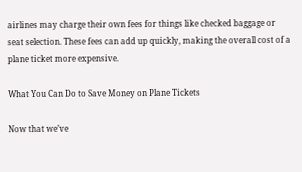airlines may charge their own fees for things like checked baggage or seat selection. These fees can add up quickly, making the overall cost of a plane ticket more expensive.

What You Can Do to Save Money on Plane Tickets

Now that we’ve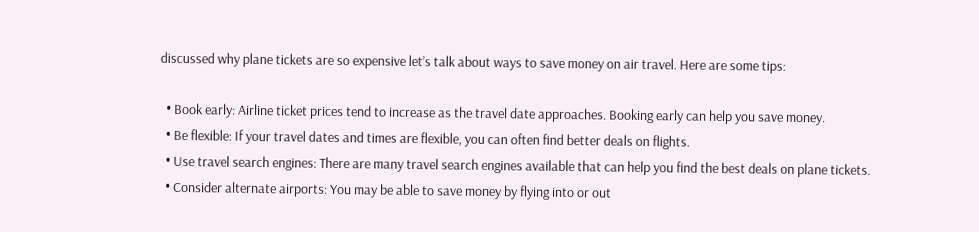discussed why plane tickets are so expensive let’s talk about ways to save money on air travel. Here are some tips:

  • Book early: Airline ticket prices tend to increase as the travel date approaches. Booking early can help you save money.
  • Be flexible: If your travel dates and times are flexible, you can often find better deals on flights.
  • Use travel search engines: There are many travel search engines available that can help you find the best deals on plane tickets.
  • Consider alternate airports: You may be able to save money by flying into or out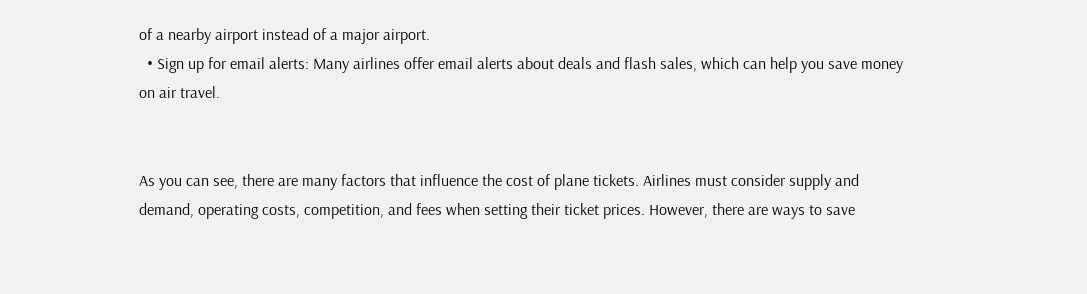of a nearby airport instead of a major airport.
  • Sign up for email alerts: Many airlines offer email alerts about deals and flash sales, which can help you save money on air travel.


As you can see, there are many factors that influence the cost of plane tickets. Airlines must consider supply and demand, operating costs, competition, and fees when setting their ticket prices. However, there are ways to save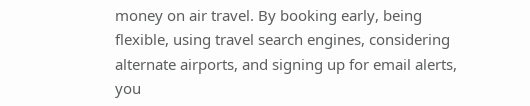money on air travel. By booking early, being flexible, using travel search engines, considering alternate airports, and signing up for email alerts, you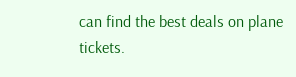can find the best deals on plane tickets.